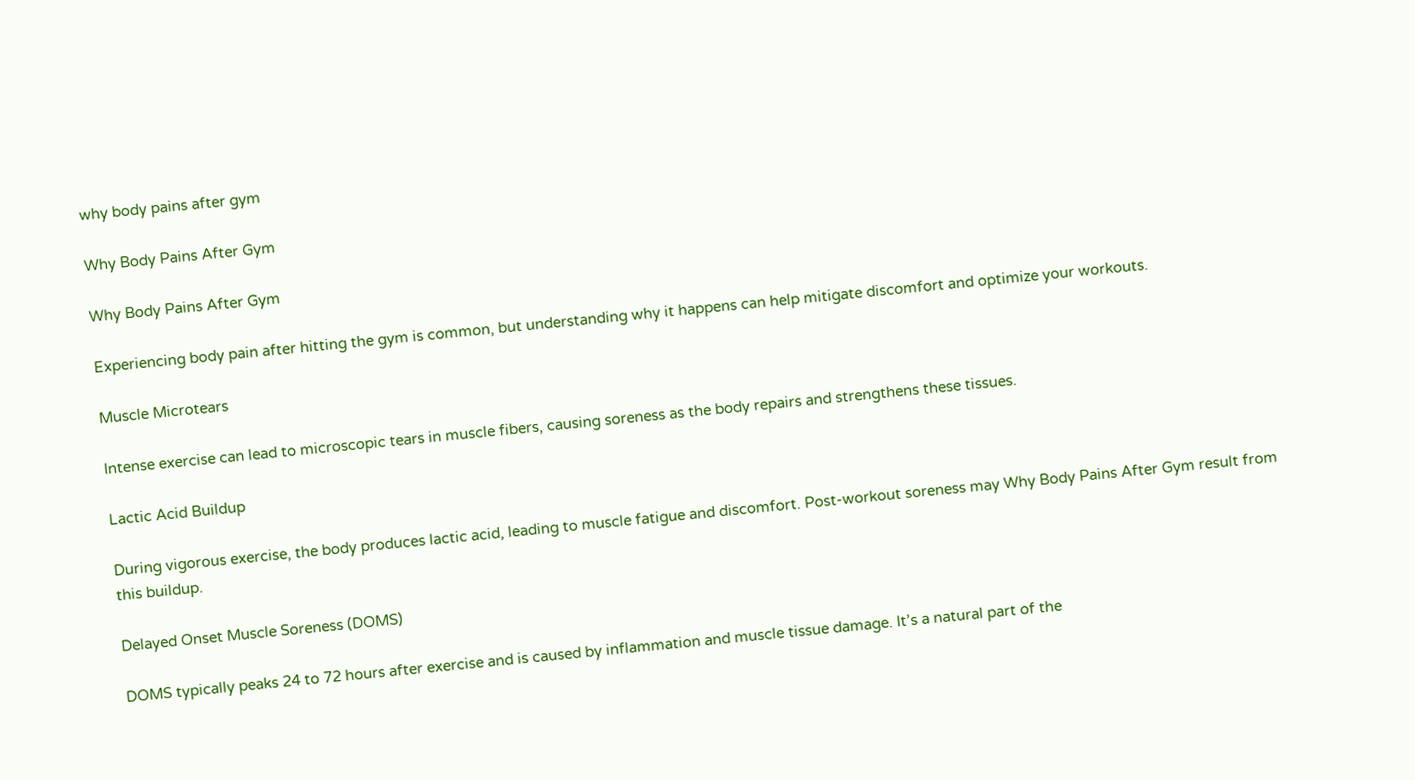why body pains after gym

Why Body Pains After Gym

Why Body Pains After Gym

Experiencing body pain after hitting the gym is common, but understanding why it happens can help mitigate discomfort and optimize your workouts.

Muscle Microtears

Intense exercise can lead to microscopic tears in muscle fibers, causing soreness as the body repairs and strengthens these tissues.

Lactic Acid Buildup

During vigorous exercise, the body produces lactic acid, leading to muscle fatigue and discomfort. Post-workout soreness may Why Body Pains After Gym result from this buildup.

Delayed Onset Muscle Soreness (DOMS)

DOMS typically peaks 24 to 72 hours after exercise and is caused by inflammation and muscle tissue damage. It’s a natural part of the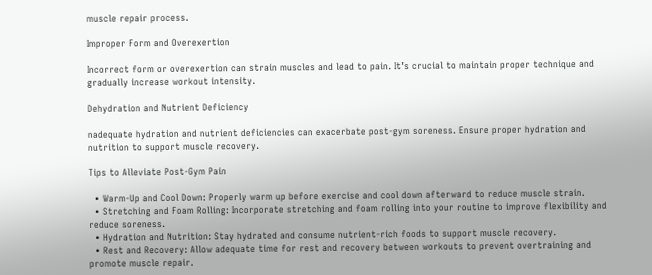muscle repair process.

Improper Form and Overexertion

Incorrect form or overexertion can strain muscles and lead to pain. It’s crucial to maintain proper technique and gradually increase workout intensity.

Dehydration and Nutrient Deficiency

nadequate hydration and nutrient deficiencies can exacerbate post-gym soreness. Ensure proper hydration and nutrition to support muscle recovery.

Tips to Alleviate Post-Gym Pain

  • Warm-Up and Cool Down: Properly warm up before exercise and cool down afterward to reduce muscle strain.
  • Stretching and Foam Rolling: Incorporate stretching and foam rolling into your routine to improve flexibility and reduce soreness.
  • Hydration and Nutrition: Stay hydrated and consume nutrient-rich foods to support muscle recovery.
  • Rest and Recovery: Allow adequate time for rest and recovery between workouts to prevent overtraining and promote muscle repair.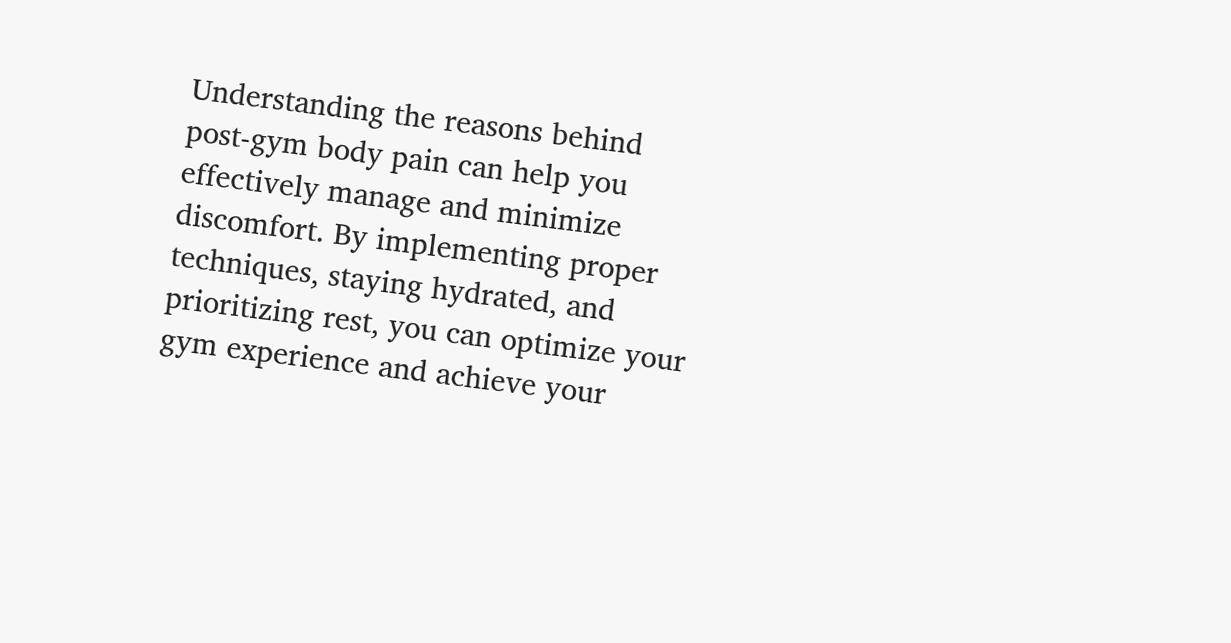Understanding the reasons behind post-gym body pain can help you effectively manage and minimize discomfort. By implementing proper techniques, staying hydrated, and prioritizing rest, you can optimize your gym experience and achieve your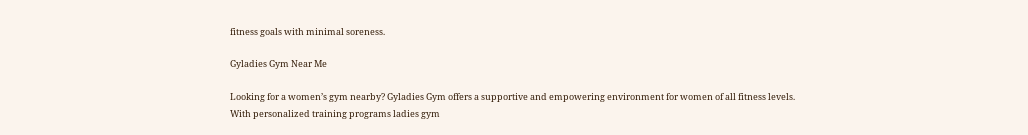fitness goals with minimal soreness.

Gyladies Gym Near Me

Looking for a women’s gym nearby? Gyladies Gym offers a supportive and empowering environment for women of all fitness levels. With personalized training programs ladies gym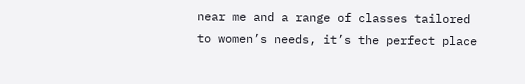near me and a range of classes tailored to women’s needs, it’s the perfect place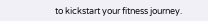to kickstart your fitness journey.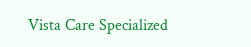Vista Care Specialized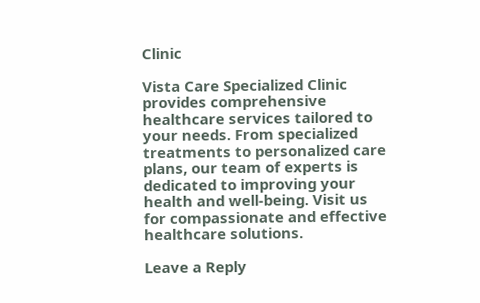Clinic

Vista Care Specialized Clinic provides comprehensive healthcare services tailored to your needs. From specialized treatments to personalized care plans, our team of experts is dedicated to improving your health and well-being. Visit us for compassionate and effective healthcare solutions.

Leave a Reply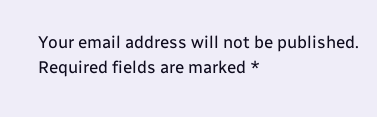Your email address will not be published. Required fields are marked *